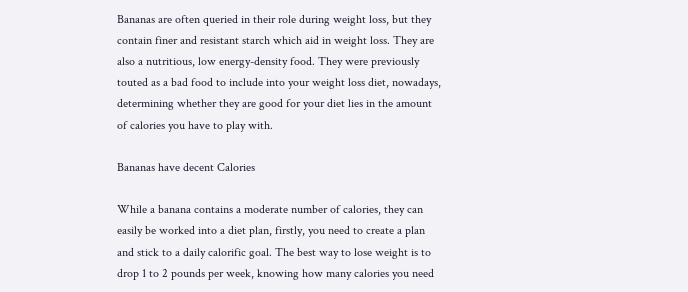Bananas are often queried in their role during weight loss, but they contain finer and resistant starch which aid in weight loss. They are also a nutritious, low energy-density food. They were previously touted as a bad food to include into your weight loss diet, nowadays, determining whether they are good for your diet lies in the amount of calories you have to play with.

Bananas have decent Calories

While a banana contains a moderate number of calories, they can easily be worked into a diet plan, firstly, you need to create a plan and stick to a daily calorific goal. The best way to lose weight is to drop 1 to 2 pounds per week, knowing how many calories you need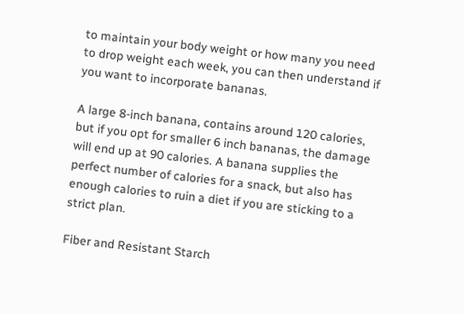to maintain your body weight or how many you need to drop weight each week, you can then understand if you want to incorporate bananas.

A large 8-inch banana, contains around 120 calories, but if you opt for smaller 6 inch bananas, the damage will end up at 90 calories. A banana supplies the perfect number of calories for a snack, but also has enough calories to ruin a diet if you are sticking to a strict plan.

Fiber and Resistant Starch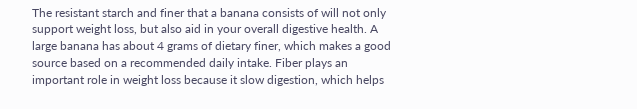The resistant starch and finer that a banana consists of will not only support weight loss, but also aid in your overall digestive health. A large banana has about 4 grams of dietary finer, which makes a good source based on a recommended daily intake. Fiber plays an important role in weight loss because it slow digestion, which helps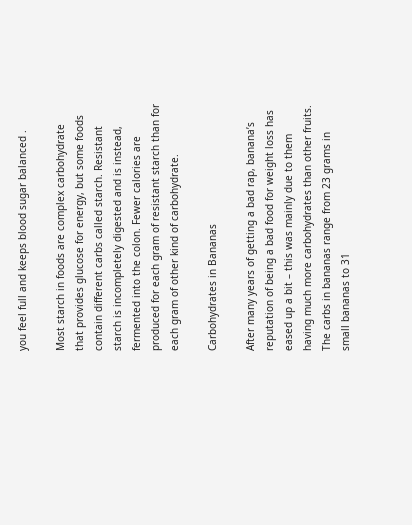you feel full and keeps blood sugar balanced .

Most starch in foods are complex carbohydrate that provides glucose for energy, but some foods contain different carbs called starch. Resistant starch is incompletely digested and is instead, fermented into the colon. Fewer calories are produced for each gram of resistant starch than for each gram of other kind of carbohydrate.

Carbohydrates in Bananas

After many years of getting a bad rap, banana’s reputation of being a bad food for weight loss has eased up a bit – this was mainly due to them having much more carbohydrates than other fruits. The carbs in bananas range from 23 grams in small bananas to 31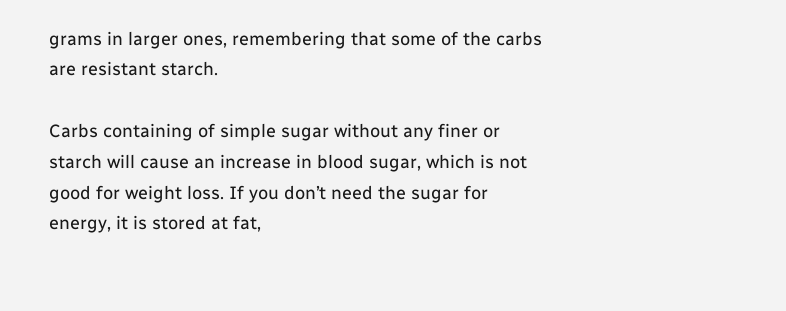grams in larger ones, remembering that some of the carbs are resistant starch.

Carbs containing of simple sugar without any finer or starch will cause an increase in blood sugar, which is not good for weight loss. If you don’t need the sugar for energy, it is stored at fat,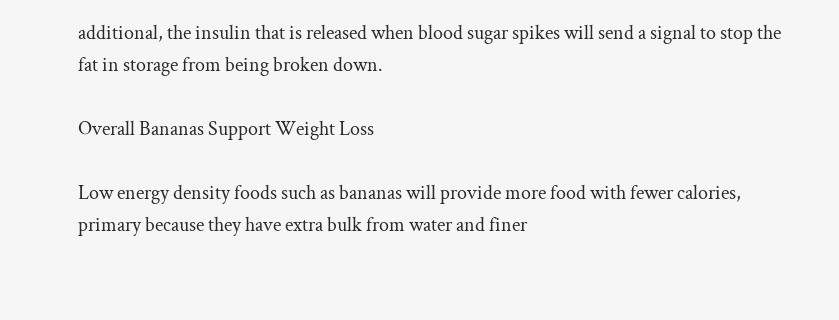additional, the insulin that is released when blood sugar spikes will send a signal to stop the fat in storage from being broken down.

Overall Bananas Support Weight Loss

Low energy density foods such as bananas will provide more food with fewer calories, primary because they have extra bulk from water and finer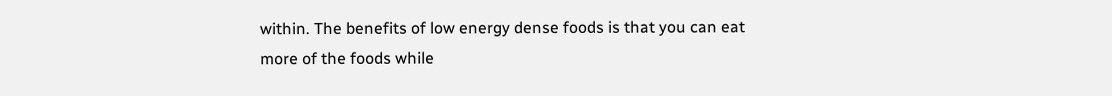within. The benefits of low energy dense foods is that you can eat more of the foods while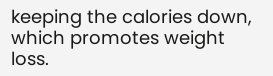keeping the calories down, which promotes weight loss.